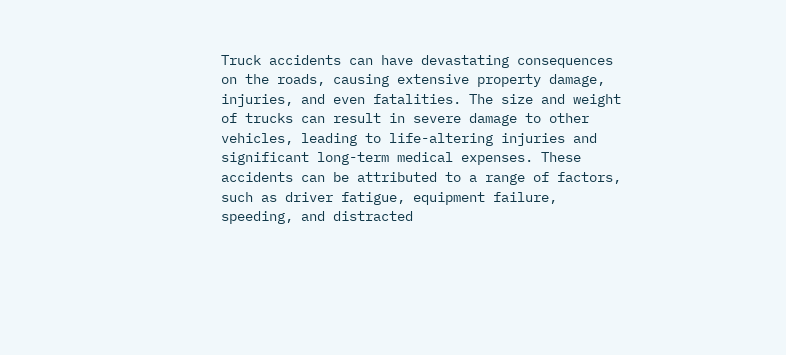Truck accidents can have devastating consequences on the roads, causing extensive property damage, injuries, and even fatalities. The size and weight of trucks can result in severe damage to other vehicles, leading to life-altering injuries and significant long-term medical expenses. These accidents can be attributed to a range of factors, such as driver fatigue, equipment failure, speeding, and distracted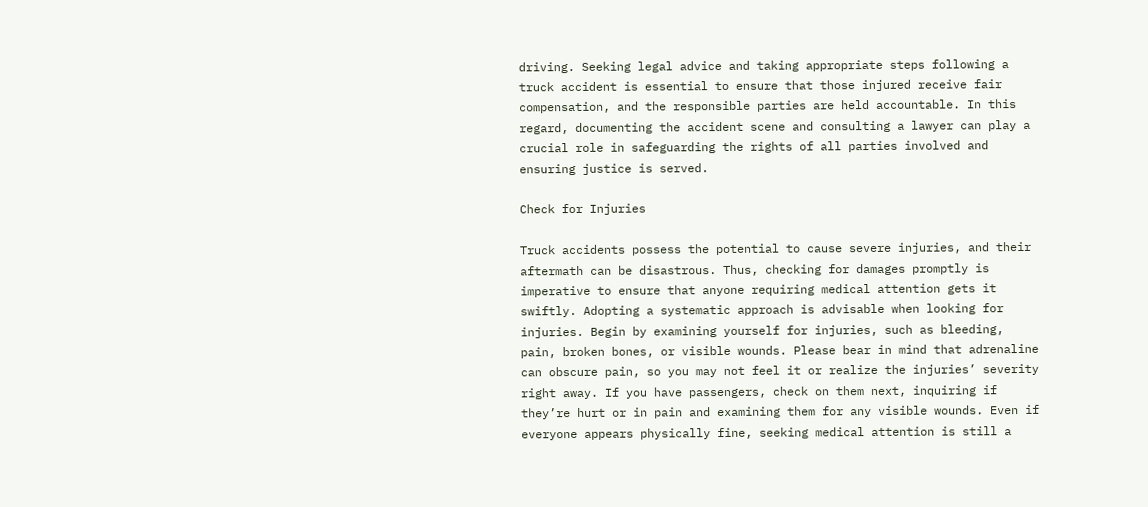driving. Seeking legal advice and taking appropriate steps following a truck accident is essential to ensure that those injured receive fair compensation, and the responsible parties are held accountable. In this regard, documenting the accident scene and consulting a lawyer can play a crucial role in safeguarding the rights of all parties involved and ensuring justice is served.

Check for Injuries

Truck accidents possess the potential to cause severe injuries, and their aftermath can be disastrous. Thus, checking for damages promptly is imperative to ensure that anyone requiring medical attention gets it swiftly. Adopting a systematic approach is advisable when looking for injuries. Begin by examining yourself for injuries, such as bleeding, pain, broken bones, or visible wounds. Please bear in mind that adrenaline can obscure pain, so you may not feel it or realize the injuries’ severity right away. If you have passengers, check on them next, inquiring if they’re hurt or in pain and examining them for any visible wounds. Even if everyone appears physically fine, seeking medical attention is still a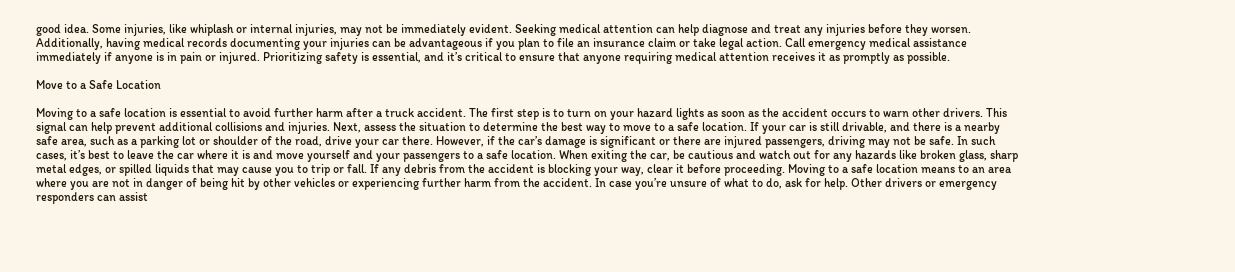good idea. Some injuries, like whiplash or internal injuries, may not be immediately evident. Seeking medical attention can help diagnose and treat any injuries before they worsen. Additionally, having medical records documenting your injuries can be advantageous if you plan to file an insurance claim or take legal action. Call emergency medical assistance immediately if anyone is in pain or injured. Prioritizing safety is essential, and it’s critical to ensure that anyone requiring medical attention receives it as promptly as possible.

Move to a Safe Location

Moving to a safe location is essential to avoid further harm after a truck accident. The first step is to turn on your hazard lights as soon as the accident occurs to warn other drivers. This signal can help prevent additional collisions and injuries. Next, assess the situation to determine the best way to move to a safe location. If your car is still drivable, and there is a nearby safe area, such as a parking lot or shoulder of the road, drive your car there. However, if the car’s damage is significant or there are injured passengers, driving may not be safe. In such cases, it’s best to leave the car where it is and move yourself and your passengers to a safe location. When exiting the car, be cautious and watch out for any hazards like broken glass, sharp metal edges, or spilled liquids that may cause you to trip or fall. If any debris from the accident is blocking your way, clear it before proceeding. Moving to a safe location means to an area where you are not in danger of being hit by other vehicles or experiencing further harm from the accident. In case you’re unsure of what to do, ask for help. Other drivers or emergency responders can assist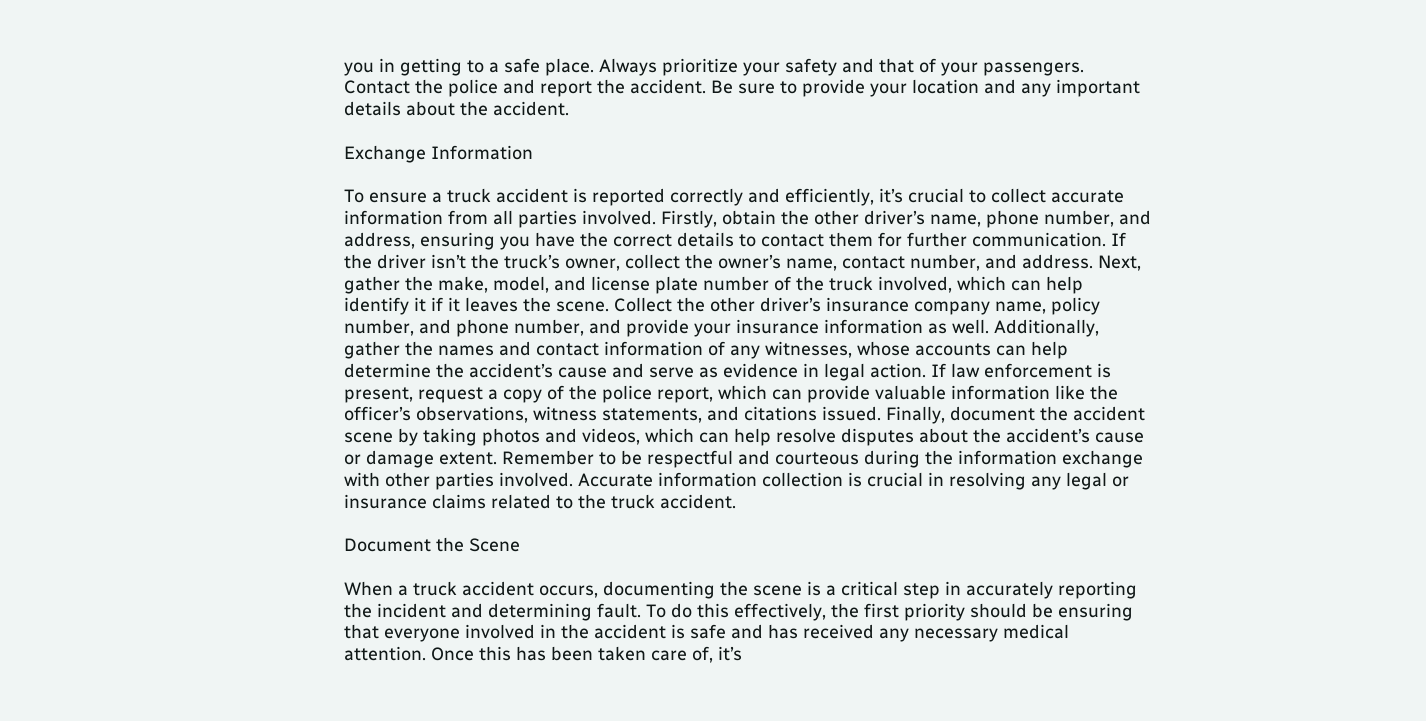you in getting to a safe place. Always prioritize your safety and that of your passengers. Contact the police and report the accident. Be sure to provide your location and any important details about the accident.

Exchange Information

To ensure a truck accident is reported correctly and efficiently, it’s crucial to collect accurate information from all parties involved. Firstly, obtain the other driver’s name, phone number, and address, ensuring you have the correct details to contact them for further communication. If the driver isn’t the truck’s owner, collect the owner’s name, contact number, and address. Next, gather the make, model, and license plate number of the truck involved, which can help identify it if it leaves the scene. Collect the other driver’s insurance company name, policy number, and phone number, and provide your insurance information as well. Additionally, gather the names and contact information of any witnesses, whose accounts can help determine the accident’s cause and serve as evidence in legal action. If law enforcement is present, request a copy of the police report, which can provide valuable information like the officer’s observations, witness statements, and citations issued. Finally, document the accident scene by taking photos and videos, which can help resolve disputes about the accident’s cause or damage extent. Remember to be respectful and courteous during the information exchange with other parties involved. Accurate information collection is crucial in resolving any legal or insurance claims related to the truck accident.

Document the Scene

When a truck accident occurs, documenting the scene is a critical step in accurately reporting the incident and determining fault. To do this effectively, the first priority should be ensuring that everyone involved in the accident is safe and has received any necessary medical attention. Once this has been taken care of, it’s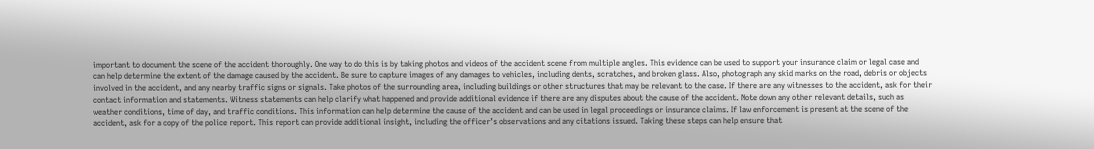important to document the scene of the accident thoroughly. One way to do this is by taking photos and videos of the accident scene from multiple angles. This evidence can be used to support your insurance claim or legal case and can help determine the extent of the damage caused by the accident. Be sure to capture images of any damages to vehicles, including dents, scratches, and broken glass. Also, photograph any skid marks on the road, debris or objects involved in the accident, and any nearby traffic signs or signals. Take photos of the surrounding area, including buildings or other structures that may be relevant to the case. If there are any witnesses to the accident, ask for their contact information and statements. Witness statements can help clarify what happened and provide additional evidence if there are any disputes about the cause of the accident. Note down any other relevant details, such as weather conditions, time of day, and traffic conditions. This information can help determine the cause of the accident and can be used in legal proceedings or insurance claims. If law enforcement is present at the scene of the accident, ask for a copy of the police report. This report can provide additional insight, including the officer’s observations and any citations issued. Taking these steps can help ensure that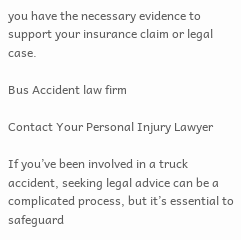you have the necessary evidence to support your insurance claim or legal case.

Bus Accident law firm

Contact Your Personal Injury Lawyer

If you’ve been involved in a truck accident, seeking legal advice can be a complicated process, but it’s essential to safeguard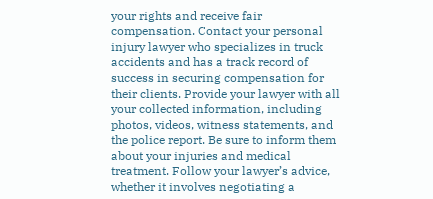your rights and receive fair compensation. Contact your personal injury lawyer who specializes in truck accidents and has a track record of success in securing compensation for their clients. Provide your lawyer with all your collected information, including photos, videos, witness statements, and the police report. Be sure to inform them about your injuries and medical treatment. Follow your lawyer’s advice, whether it involves negotiating a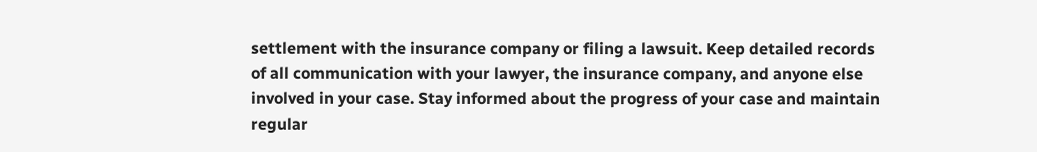settlement with the insurance company or filing a lawsuit. Keep detailed records of all communication with your lawyer, the insurance company, and anyone else involved in your case. Stay informed about the progress of your case and maintain regular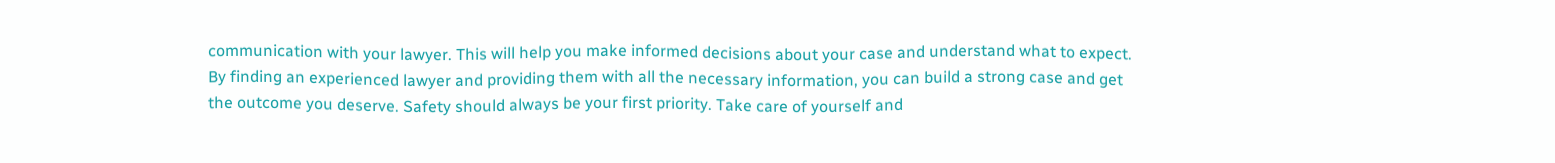communication with your lawyer. This will help you make informed decisions about your case and understand what to expect. By finding an experienced lawyer and providing them with all the necessary information, you can build a strong case and get the outcome you deserve. Safety should always be your first priority. Take care of yourself and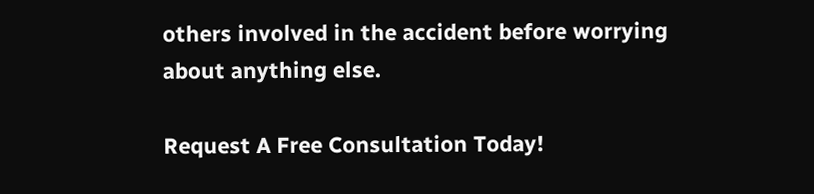others involved in the accident before worrying about anything else.

Request A Free Consultation Today!